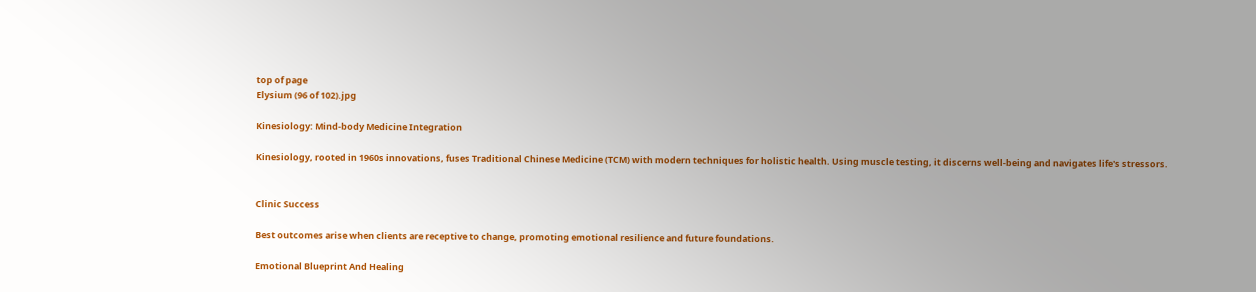top of page
Elysium (96 of 102).jpg

Kinesiology: Mind-body Medicine Integration

Kinesiology, rooted in 1960s innovations, fuses Traditional Chinese Medicine (TCM) with modern techniques for holistic health. Using muscle testing, it discerns well-being and navigates life's stressors.


Clinic Success

Best outcomes arise when clients are receptive to change, promoting emotional resilience and future foundations.

Emotional Blueprint And Healing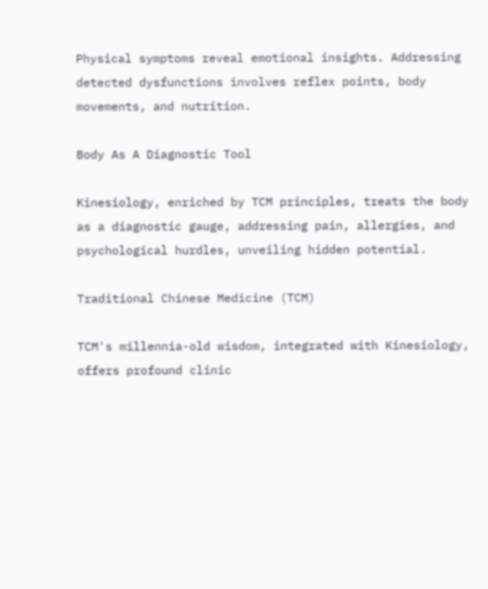Physical symptoms reveal emotional insights. Addressing detected dysfunctions involves reflex points, body movements, and nutrition.

Body As A Diagnostic Tool

Kinesiology, enriched by TCM principles, treats the body as a diagnostic gauge, addressing pain, allergies, and psychological hurdles, unveiling hidden potential.

Traditional Chinese Medicine (TCM)

TCM's millennia-old wisdom, integrated with Kinesiology, offers profound clinic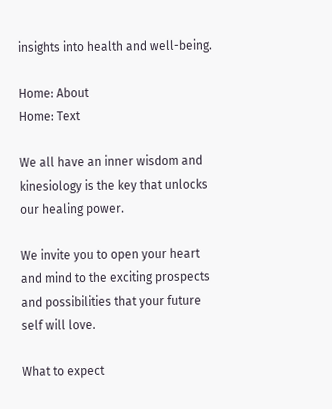insights into health and well-being.

Home: About
Home: Text

We all have an inner wisdom and kinesiology is the key that unlocks our healing power.

We invite you to open your heart and mind to the exciting prospects and possibilities that your future self will love.

What to expect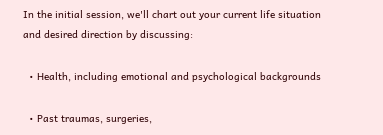In the initial session, we'll chart out your current life situation and desired direction by discussing:

  • Health, including emotional and psychological backgrounds

  • Past traumas, surgeries,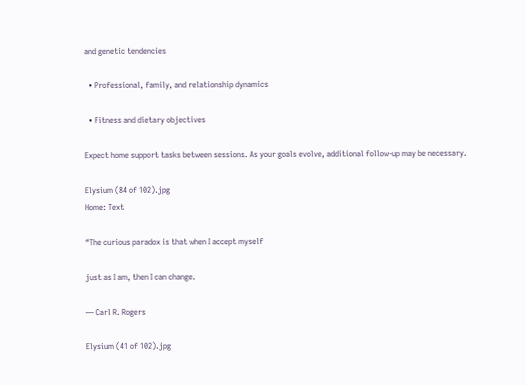and genetic tendencies

  • Professional, family, and relationship dynamics

  • Fitness and dietary objectives

Expect home support tasks between sessions. As your goals evolve, additional follow-up may be necessary.

Elysium (84 of 102).jpg
Home: Text

“The curious paradox is that when I accept myself

just as I am, then I can change.

― Carl R. Rogers

Elysium (41 of 102).jpg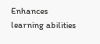Enhances learning abilities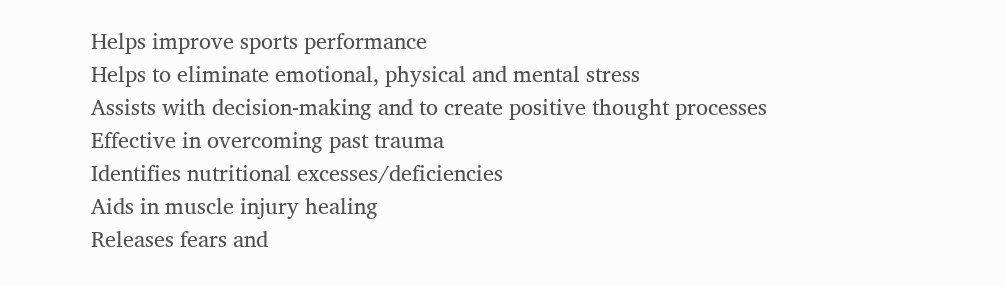Helps improve sports performance
Helps to eliminate emotional, physical and mental stress
Assists with decision-making and to create positive thought processes
Effective in overcoming past trauma
Identifies nutritional excesses/deficiencies
Aids in muscle injury healing
Releases fears and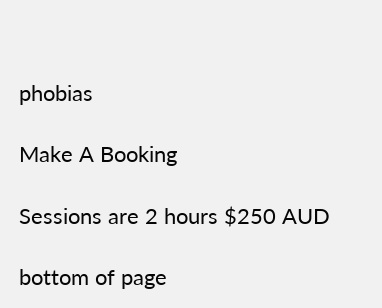phobias

Make A Booking

Sessions are 2 hours $250 AUD

bottom of page